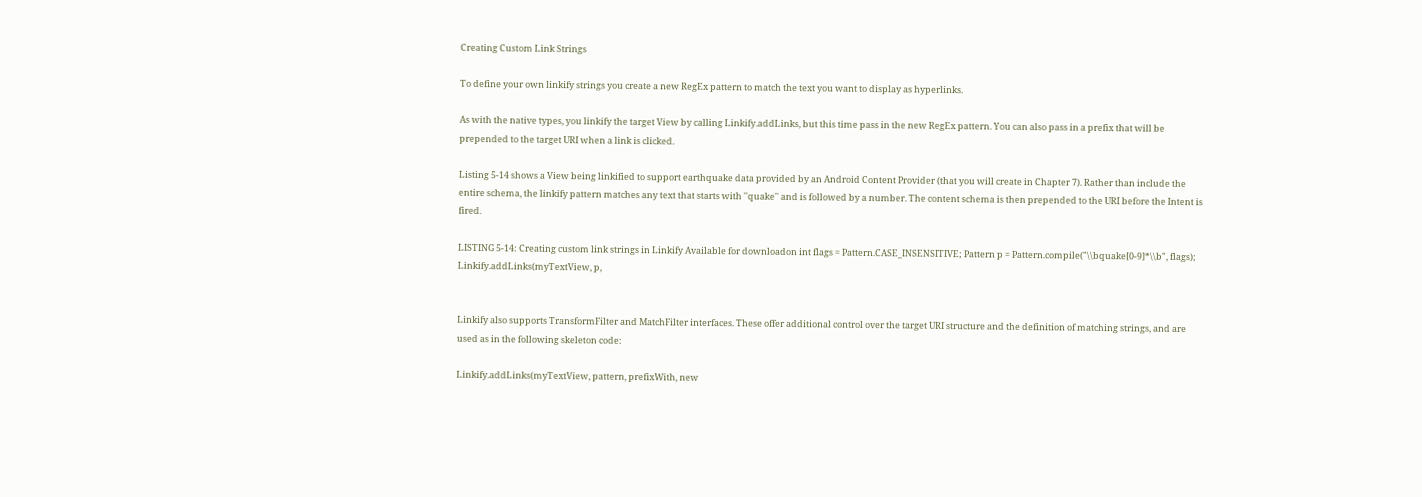Creating Custom Link Strings

To define your own linkify strings you create a new RegEx pattern to match the text you want to display as hyperlinks.

As with the native types, you linkify the target View by calling Linkify.addLinks, but this time pass in the new RegEx pattern. You can also pass in a prefix that will be prepended to the target URI when a link is clicked.

Listing 5-14 shows a View being linkified to support earthquake data provided by an Android Content Provider (that you will create in Chapter 7). Rather than include the entire schema, the linkify pattern matches any text that starts with ''quake'' and is followed by a number. The content schema is then prepended to the URI before the Intent is fired.

LISTING 5-14: Creating custom link strings in Linkify Available for downloadon int flags = Pattern.CASE_INSENSITIVE; Pattern p = Pattern.compile("\\bquake[0-9]*\\b", flags); Linkify.addLinks(myTextView, p,


Linkify also supports TransformFilter and MatchFilter interfaces. These offer additional control over the target URI structure and the definition of matching strings, and are used as in the following skeleton code:

Linkify.addLinks(myTextView, pattern, prefixWith, new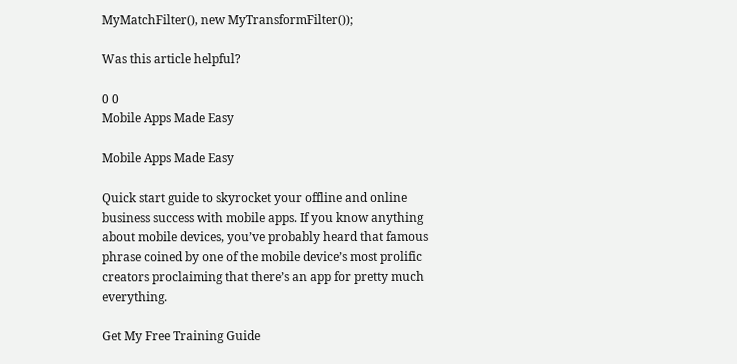MyMatchFilter(), new MyTransformFilter());

Was this article helpful?

0 0
Mobile Apps Made Easy

Mobile Apps Made Easy

Quick start guide to skyrocket your offline and online business success with mobile apps. If you know anything about mobile devices, you’ve probably heard that famous phrase coined by one of the mobile device’s most prolific creators proclaiming that there’s an app for pretty much everything.

Get My Free Training Guide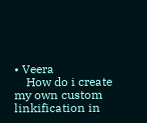• Veera
    How do i create my own custom linkification in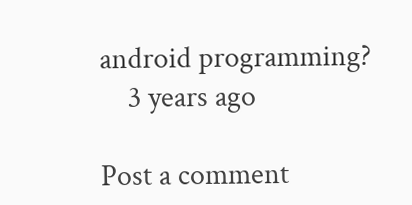android programming?
    3 years ago

Post a comment